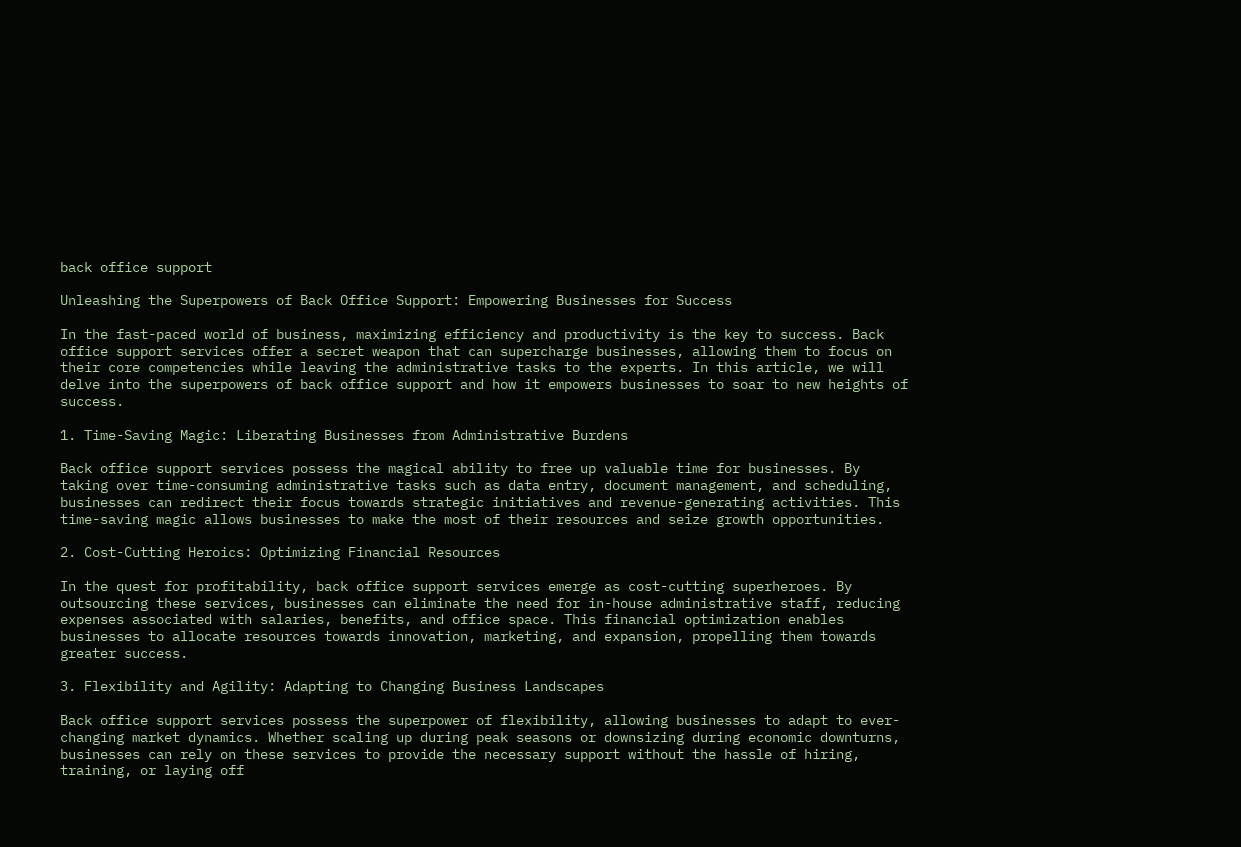back office support

Unleashing the Superpowers of Back Office Support: Empowering Businesses for Success

In the fast-paced world of business, maximizing efficiency and productivity is the key to success. Back office support services offer a secret weapon that can supercharge businesses, allowing them to focus on their core competencies while leaving the administrative tasks to the experts. In this article, we will delve into the superpowers of back office support and how it empowers businesses to soar to new heights of success.

1. Time-Saving Magic: Liberating Businesses from Administrative Burdens

Back office support services possess the magical ability to free up valuable time for businesses. By taking over time-consuming administrative tasks such as data entry, document management, and scheduling, businesses can redirect their focus towards strategic initiatives and revenue-generating activities. This time-saving magic allows businesses to make the most of their resources and seize growth opportunities.

2. Cost-Cutting Heroics: Optimizing Financial Resources

In the quest for profitability, back office support services emerge as cost-cutting superheroes. By outsourcing these services, businesses can eliminate the need for in-house administrative staff, reducing expenses associated with salaries, benefits, and office space. This financial optimization enables businesses to allocate resources towards innovation, marketing, and expansion, propelling them towards greater success.

3. Flexibility and Agility: Adapting to Changing Business Landscapes

Back office support services possess the superpower of flexibility, allowing businesses to adapt to ever-changing market dynamics. Whether scaling up during peak seasons or downsizing during economic downturns, businesses can rely on these services to provide the necessary support without the hassle of hiring, training, or laying off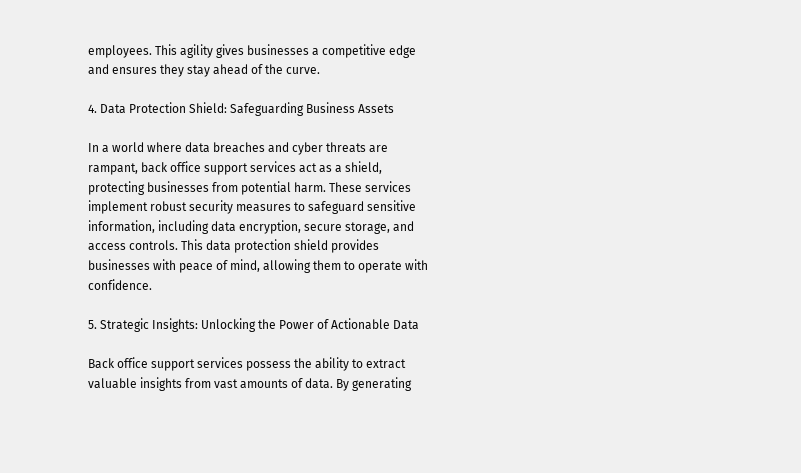employees. This agility gives businesses a competitive edge and ensures they stay ahead of the curve.

4. Data Protection Shield: Safeguarding Business Assets

In a world where data breaches and cyber threats are rampant, back office support services act as a shield, protecting businesses from potential harm. These services implement robust security measures to safeguard sensitive information, including data encryption, secure storage, and access controls. This data protection shield provides businesses with peace of mind, allowing them to operate with confidence.

5. Strategic Insights: Unlocking the Power of Actionable Data

Back office support services possess the ability to extract valuable insights from vast amounts of data. By generating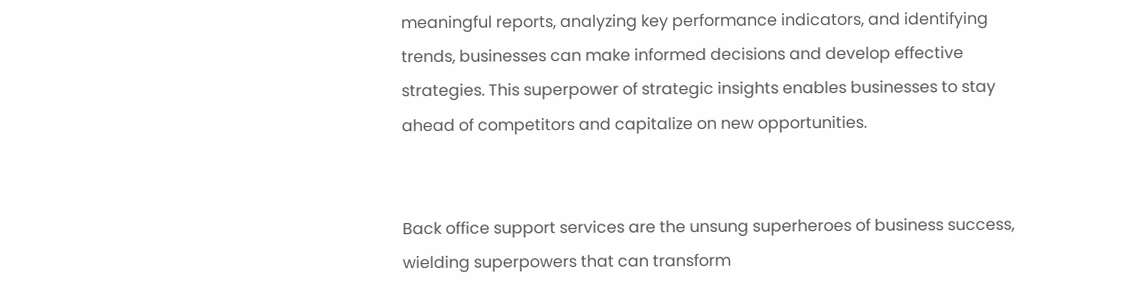meaningful reports, analyzing key performance indicators, and identifying trends, businesses can make informed decisions and develop effective strategies. This superpower of strategic insights enables businesses to stay ahead of competitors and capitalize on new opportunities.


Back office support services are the unsung superheroes of business success, wielding superpowers that can transform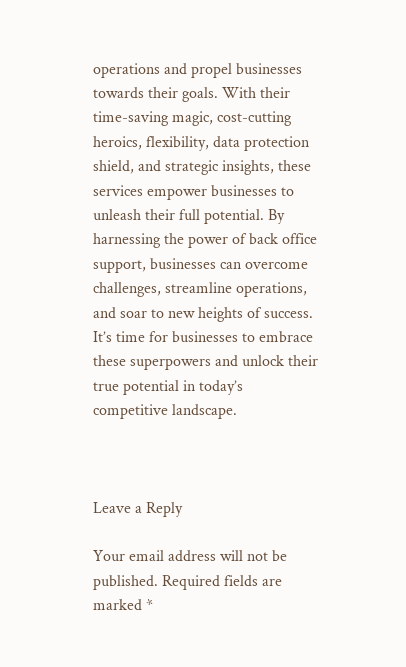operations and propel businesses towards their goals. With their time-saving magic, cost-cutting heroics, flexibility, data protection shield, and strategic insights, these services empower businesses to unleash their full potential. By harnessing the power of back office support, businesses can overcome challenges, streamline operations, and soar to new heights of success. It’s time for businesses to embrace these superpowers and unlock their true potential in today’s competitive landscape.



Leave a Reply

Your email address will not be published. Required fields are marked *